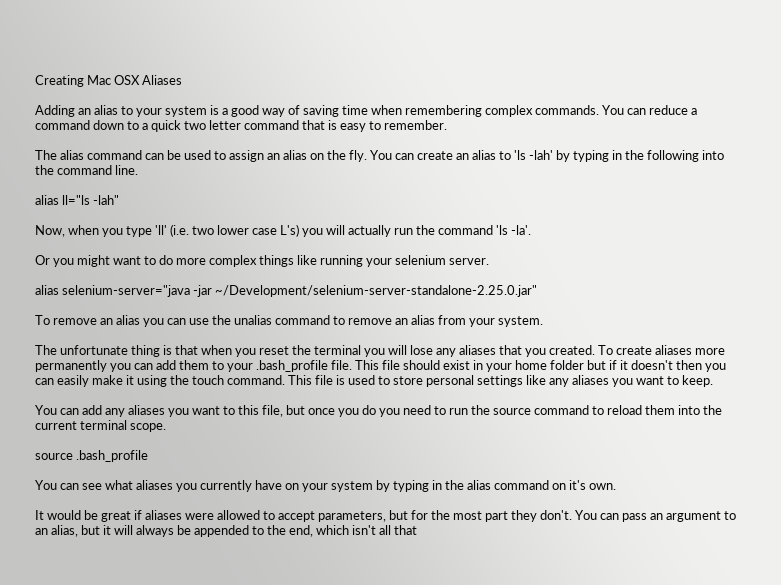Creating Mac OSX Aliases

Adding an alias to your system is a good way of saving time when remembering complex commands. You can reduce a command down to a quick two letter command that is easy to remember.

The alias command can be used to assign an alias on the fly. You can create an alias to 'ls -lah' by typing in the following into the command line.

alias ll="ls -lah"

Now, when you type 'll' (i.e. two lower case L's) you will actually run the command 'ls -la'.

Or you might want to do more complex things like running your selenium server.

alias selenium-server="java -jar ~/Development/selenium-server-standalone-2.25.0.jar"

To remove an alias you can use the unalias command to remove an alias from your system.

The unfortunate thing is that when you reset the terminal you will lose any aliases that you created. To create aliases more permanently you can add them to your .bash_profile file. This file should exist in your home folder but if it doesn't then you can easily make it using the touch command. This file is used to store personal settings like any aliases you want to keep.

You can add any aliases you want to this file, but once you do you need to run the source command to reload them into the current terminal scope.

source .bash_profile

You can see what aliases you currently have on your system by typing in the alias command on it's own.

It would be great if aliases were allowed to accept parameters, but for the most part they don't. You can pass an argument to an alias, but it will always be appended to the end, which isn't all that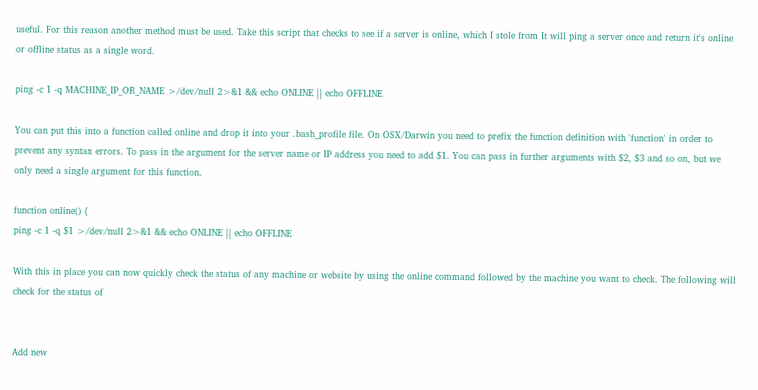useful. For this reason another method must be used. Take this script that checks to see if a server is online, which I stole from It will ping a server once and return it's online or offline status as a single word.

ping -c 1 -q MACHINE_IP_OR_NAME >/dev/null 2>&1 && echo ONLINE || echo OFFLINE

You can put this into a function called online and drop it into your .bash_profile file. On OSX/Darwin you need to prefix the function definition with 'function' in order to prevent any syntax errors. To pass in the argument for the server name or IP address you need to add $1. You can pass in further arguments with $2, $3 and so on, but we only need a single argument for this function.

function online() {
ping -c 1 -q $1 >/dev/null 2>&1 && echo ONLINE || echo OFFLINE

With this in place you can now quickly check the status of any machine or website by using the online command followed by the machine you want to check. The following will check for the status of


Add new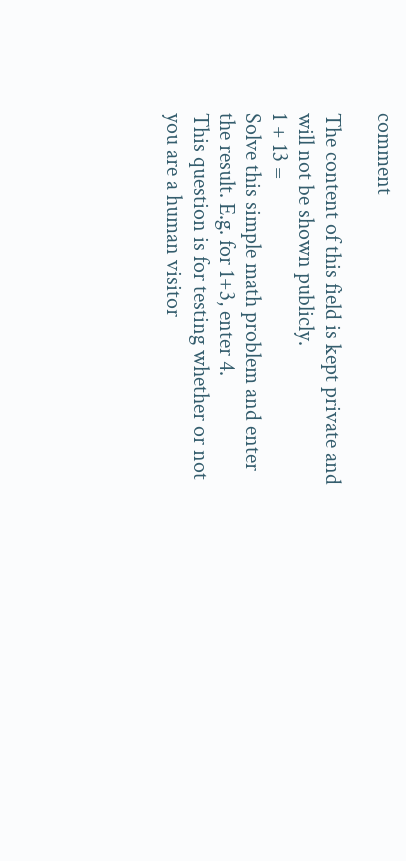comment

The content of this field is kept private and will not be shown publicly.
1 + 13 =
Solve this simple math problem and enter the result. E.g. for 1+3, enter 4.
This question is for testing whether or not you are a human visitor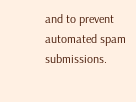and to prevent automated spam submissions.